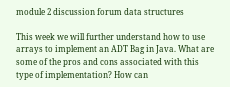module 2 discussion forum data structures

This week we will further understand how to use arrays to implement an ADT Bag in Java. What are some of the pros and cons associated with this type of implementation? How can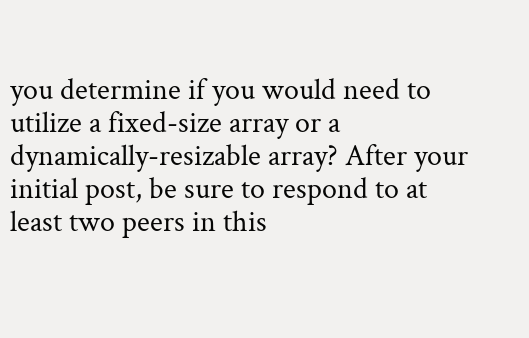you determine if you would need to utilize a fixed-size array or a dynamically-resizable array? After your initial post, be sure to respond to at least two peers in this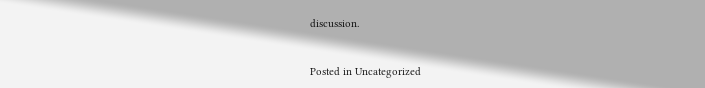discussion.


Posted in Uncategorized